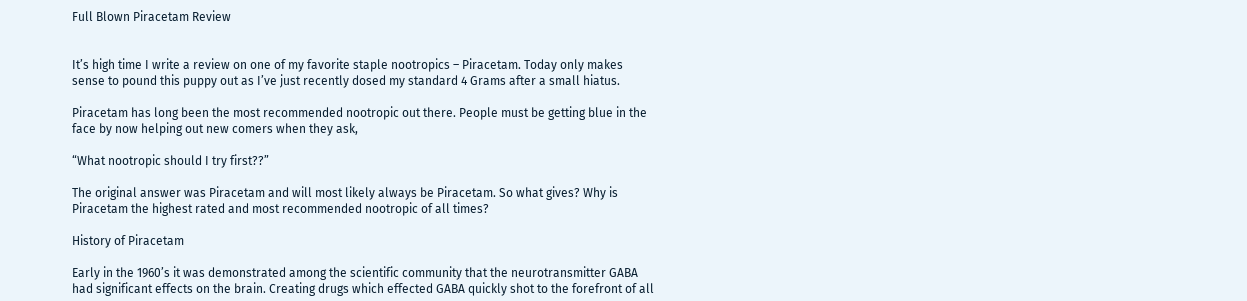Full Blown Piracetam Review


It’s high time I write a review on one of my favorite staple nootropics – Piracetam. Today only makes sense to pound this puppy out as I’ve just recently dosed my standard 4 Grams after a small hiatus.

Piracetam has long been the most recommended nootropic out there. People must be getting blue in the face by now helping out new comers when they ask,

“What nootropic should I try first??”

The original answer was Piracetam and will most likely always be Piracetam. So what gives? Why is Piracetam the highest rated and most recommended nootropic of all times?

History of Piracetam

Early in the 1960’s it was demonstrated among the scientific community that the neurotransmitter GABA had significant effects on the brain. Creating drugs which effected GABA quickly shot to the forefront of all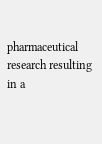pharmaceutical research resulting in a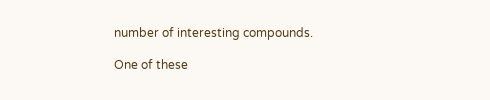number of interesting compounds.

One of these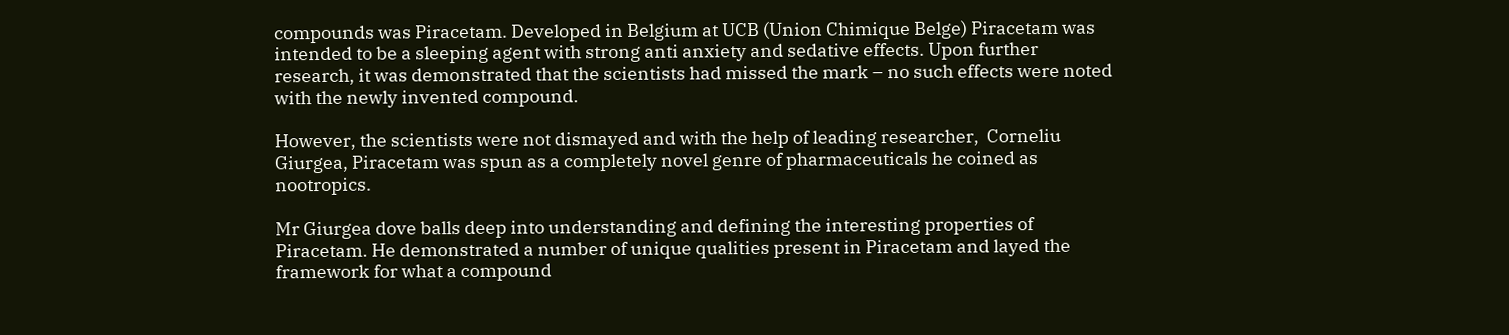compounds was Piracetam. Developed in Belgium at UCB (Union Chimique Belge) Piracetam was intended to be a sleeping agent with strong anti anxiety and sedative effects. Upon further research, it was demonstrated that the scientists had missed the mark – no such effects were noted with the newly invented compound.

However, the scientists were not dismayed and with the help of leading researcher,  Corneliu Giurgea, Piracetam was spun as a completely novel genre of pharmaceuticals he coined as nootropics.

Mr Giurgea dove balls deep into understanding and defining the interesting properties of Piracetam. He demonstrated a number of unique qualities present in Piracetam and layed the framework for what a compound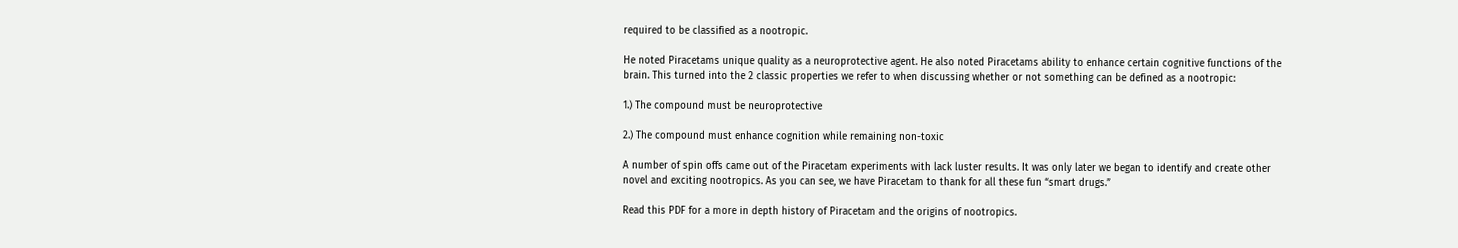required to be classified as a nootropic.

He noted Piracetams unique quality as a neuroprotective agent. He also noted Piracetams ability to enhance certain cognitive functions of the brain. This turned into the 2 classic properties we refer to when discussing whether or not something can be defined as a nootropic:

1.) The compound must be neuroprotective

2.) The compound must enhance cognition while remaining non-toxic

A number of spin offs came out of the Piracetam experiments with lack luster results. It was only later we began to identify and create other novel and exciting nootropics. As you can see, we have Piracetam to thank for all these fun “smart drugs.”

Read this PDF for a more in depth history of Piracetam and the origins of nootropics.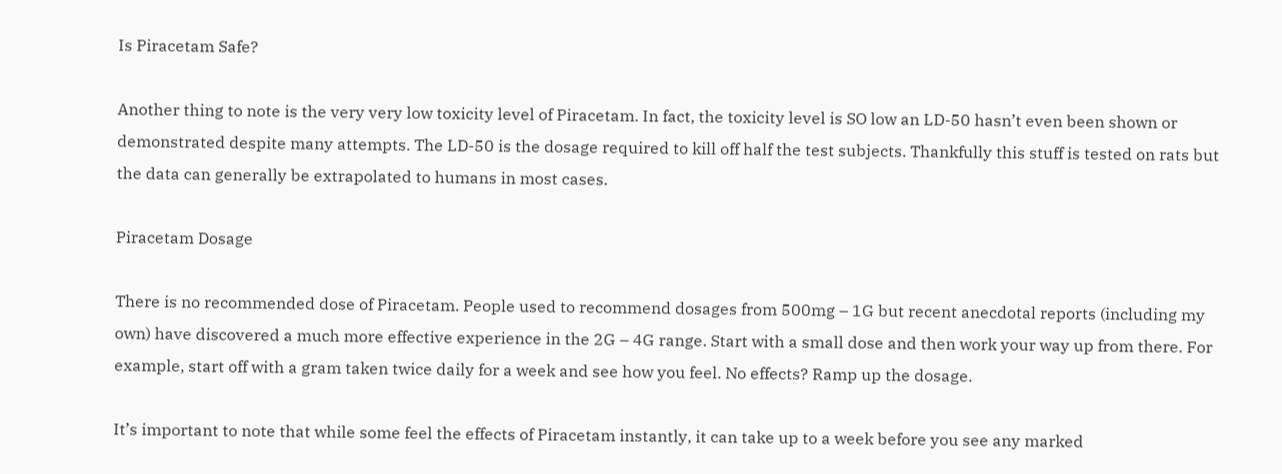Is Piracetam Safe?

Another thing to note is the very very low toxicity level of Piracetam. In fact, the toxicity level is SO low an LD-50 hasn’t even been shown or demonstrated despite many attempts. The LD-50 is the dosage required to kill off half the test subjects. Thankfully this stuff is tested on rats but the data can generally be extrapolated to humans in most cases.

Piracetam Dosage

There is no recommended dose of Piracetam. People used to recommend dosages from 500mg – 1G but recent anecdotal reports (including my own) have discovered a much more effective experience in the 2G – 4G range. Start with a small dose and then work your way up from there. For example, start off with a gram taken twice daily for a week and see how you feel. No effects? Ramp up the dosage.

It’s important to note that while some feel the effects of Piracetam instantly, it can take up to a week before you see any marked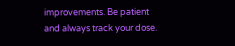improvements. Be patient and always track your dose.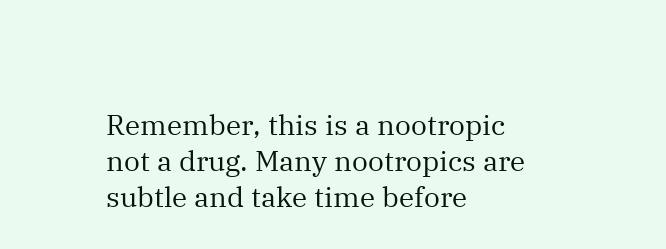Remember, this is a nootropic not a drug. Many nootropics are subtle and take time before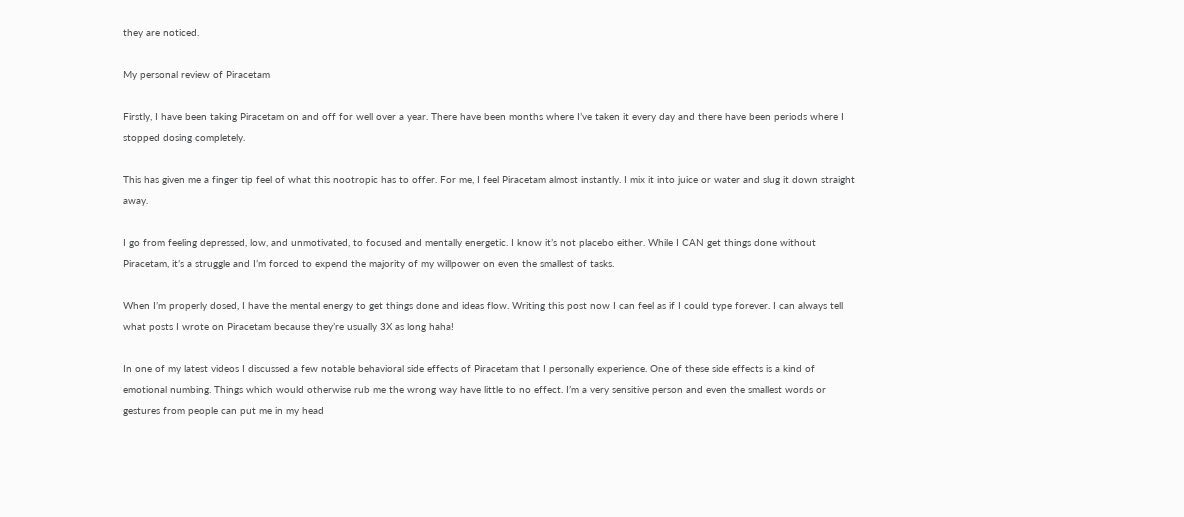they are noticed.

My personal review of Piracetam

Firstly, I have been taking Piracetam on and off for well over a year. There have been months where I’ve taken it every day and there have been periods where I stopped dosing completely.

This has given me a finger tip feel of what this nootropic has to offer. For me, I feel Piracetam almost instantly. I mix it into juice or water and slug it down straight away.

I go from feeling depressed, low, and unmotivated, to focused and mentally energetic. I know it’s not placebo either. While I CAN get things done without Piracetam, it’s a struggle and I’m forced to expend the majority of my willpower on even the smallest of tasks.

When I’m properly dosed, I have the mental energy to get things done and ideas flow. Writing this post now I can feel as if I could type forever. I can always tell what posts I wrote on Piracetam because they’re usually 3X as long haha!

In one of my latest videos I discussed a few notable behavioral side effects of Piracetam that I personally experience. One of these side effects is a kind of emotional numbing. Things which would otherwise rub me the wrong way have little to no effect. I’m a very sensitive person and even the smallest words or gestures from people can put me in my head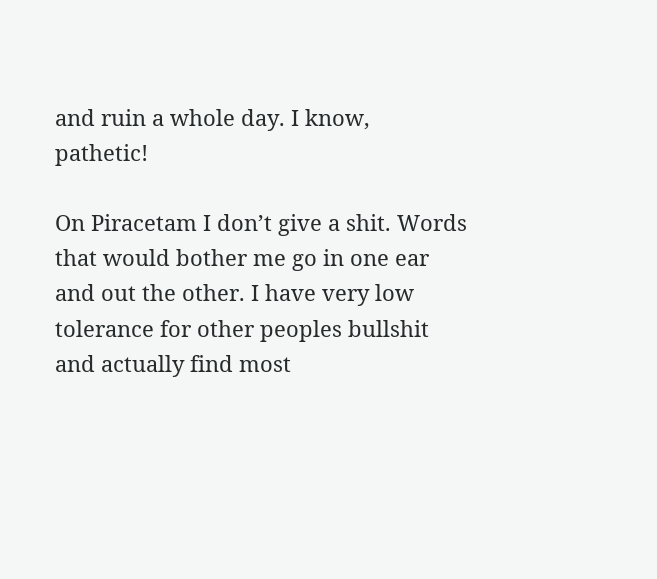and ruin a whole day. I know, pathetic!

On Piracetam I don’t give a shit. Words that would bother me go in one ear and out the other. I have very low tolerance for other peoples bullshit and actually find most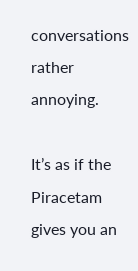conversations rather annoying.

It’s as if the Piracetam gives you an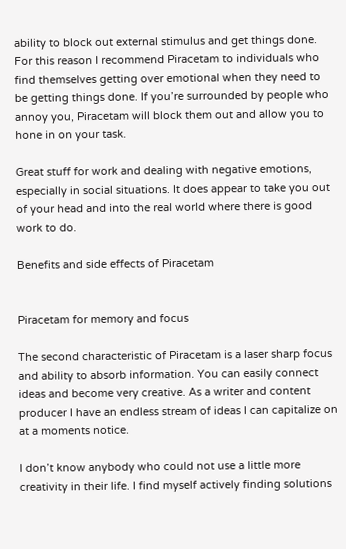ability to block out external stimulus and get things done. For this reason I recommend Piracetam to individuals who find themselves getting over emotional when they need to be getting things done. If you’re surrounded by people who annoy you, Piracetam will block them out and allow you to hone in on your task.

Great stuff for work and dealing with negative emotions, especially in social situations. It does appear to take you out of your head and into the real world where there is good work to do.

Benefits and side effects of Piracetam


Piracetam for memory and focus

The second characteristic of Piracetam is a laser sharp focus and ability to absorb information. You can easily connect ideas and become very creative. As a writer and content producer I have an endless stream of ideas I can capitalize on at a moments notice.

I don’t know anybody who could not use a little more creativity in their life. I find myself actively finding solutions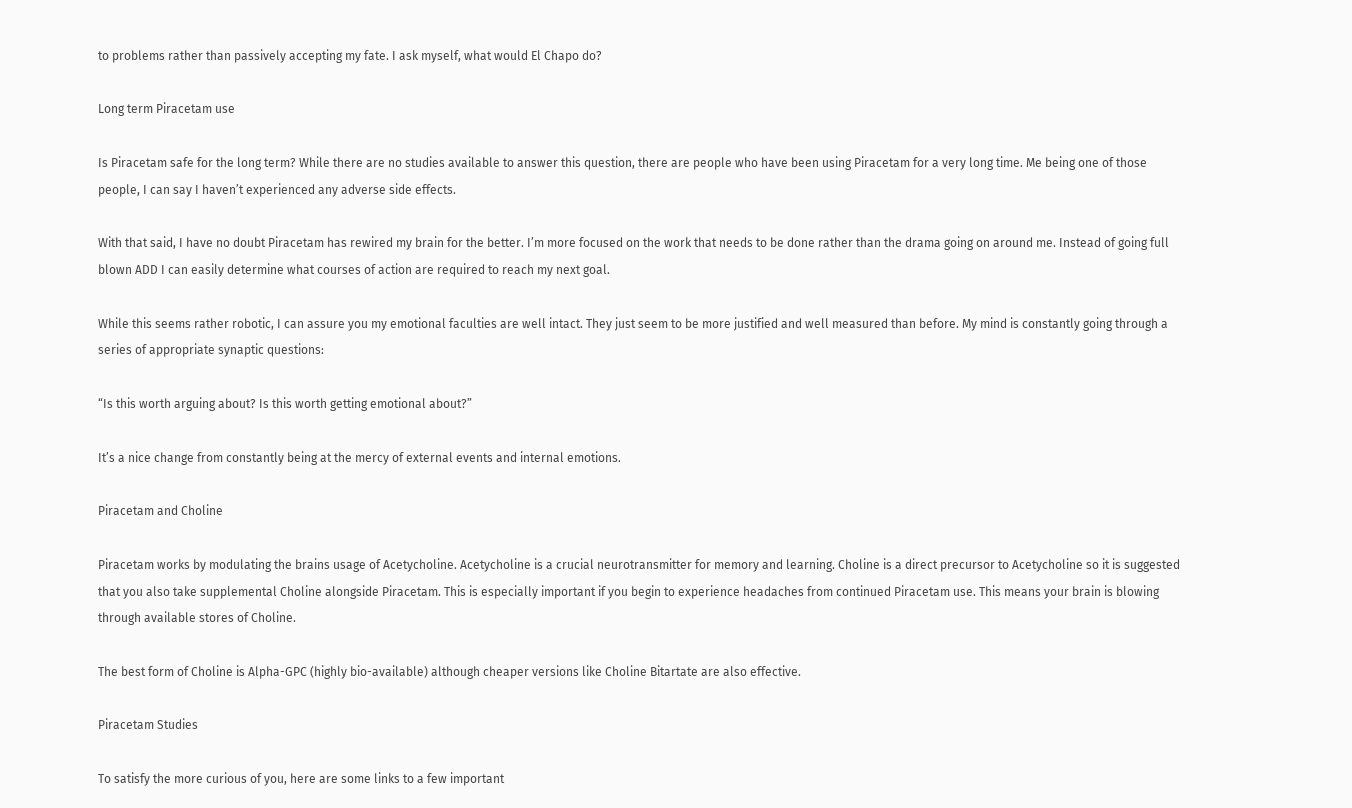to problems rather than passively accepting my fate. I ask myself, what would El Chapo do?

Long term Piracetam use

Is Piracetam safe for the long term? While there are no studies available to answer this question, there are people who have been using Piracetam for a very long time. Me being one of those people, I can say I haven’t experienced any adverse side effects.

With that said, I have no doubt Piracetam has rewired my brain for the better. I’m more focused on the work that needs to be done rather than the drama going on around me. Instead of going full blown ADD I can easily determine what courses of action are required to reach my next goal.

While this seems rather robotic, I can assure you my emotional faculties are well intact. They just seem to be more justified and well measured than before. My mind is constantly going through a series of appropriate synaptic questions:

“Is this worth arguing about? Is this worth getting emotional about?”

It’s a nice change from constantly being at the mercy of external events and internal emotions.

Piracetam and Choline

Piracetam works by modulating the brains usage of Acetycholine. Acetycholine is a crucial neurotransmitter for memory and learning. Choline is a direct precursor to Acetycholine so it is suggested that you also take supplemental Choline alongside Piracetam. This is especially important if you begin to experience headaches from continued Piracetam use. This means your brain is blowing through available stores of Choline.

The best form of Choline is Alpha-GPC (highly bio-available) although cheaper versions like Choline Bitartate are also effective.

Piracetam Studies

To satisfy the more curious of you, here are some links to a few important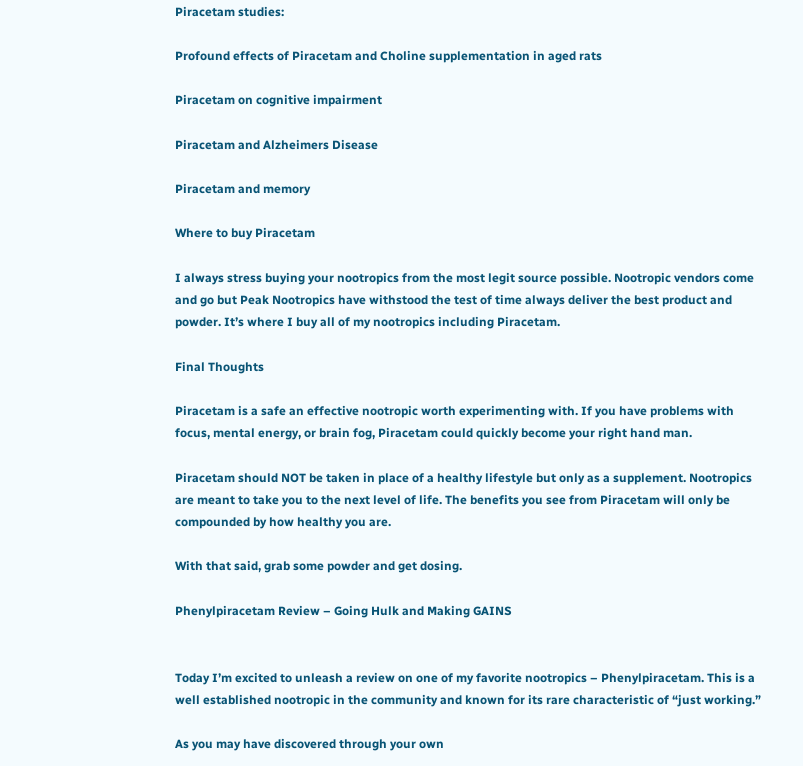Piracetam studies:

Profound effects of Piracetam and Choline supplementation in aged rats

Piracetam on cognitive impairment

Piracetam and Alzheimers Disease

Piracetam and memory

Where to buy Piracetam

I always stress buying your nootropics from the most legit source possible. Nootropic vendors come and go but Peak Nootropics have withstood the test of time always deliver the best product and powder. It’s where I buy all of my nootropics including Piracetam.

Final Thoughts

Piracetam is a safe an effective nootropic worth experimenting with. If you have problems with focus, mental energy, or brain fog, Piracetam could quickly become your right hand man.

Piracetam should NOT be taken in place of a healthy lifestyle but only as a supplement. Nootropics are meant to take you to the next level of life. The benefits you see from Piracetam will only be compounded by how healthy you are.

With that said, grab some powder and get dosing.

Phenylpiracetam Review – Going Hulk and Making GAINS


Today I’m excited to unleash a review on one of my favorite nootropics – Phenylpiracetam. This is a well established nootropic in the community and known for its rare characteristic of “just working.”

As you may have discovered through your own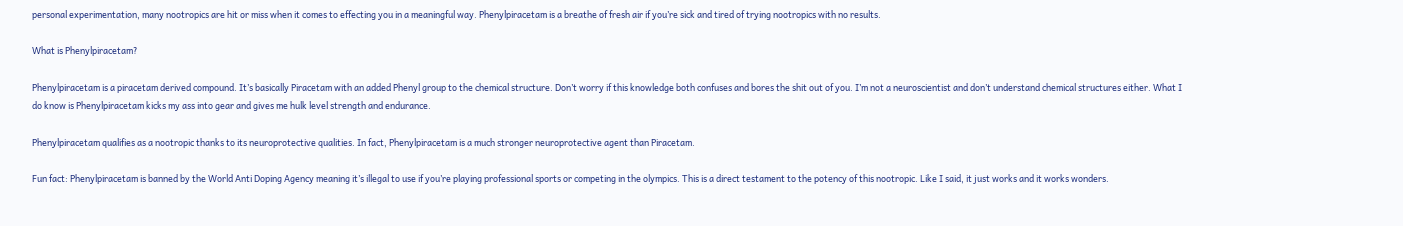personal experimentation, many nootropics are hit or miss when it comes to effecting you in a meaningful way. Phenylpiracetam is a breathe of fresh air if you’re sick and tired of trying nootropics with no results.

What is Phenylpiracetam?

Phenylpiracetam is a piracetam derived compound. It’s basically Piracetam with an added Phenyl group to the chemical structure. Don’t worry if this knowledge both confuses and bores the shit out of you. I’m not a neuroscientist and don’t understand chemical structures either. What I do know is Phenylpiracetam kicks my ass into gear and gives me hulk level strength and endurance.

Phenylpiracetam qualifies as a nootropic thanks to its neuroprotective qualities. In fact, Phenylpiracetam is a much stronger neuroprotective agent than Piracetam.

Fun fact: Phenylpiracetam is banned by the World Anti Doping Agency meaning it’s illegal to use if you’re playing professional sports or competing in the olympics. This is a direct testament to the potency of this nootropic. Like I said, it just works and it works wonders.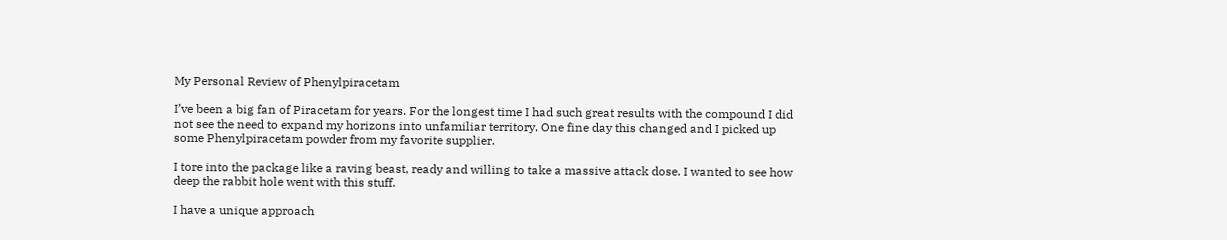My Personal Review of Phenylpiracetam

I’ve been a big fan of Piracetam for years. For the longest time I had such great results with the compound I did not see the need to expand my horizons into unfamiliar territory. One fine day this changed and I picked up some Phenylpiracetam powder from my favorite supplier.

I tore into the package like a raving beast, ready and willing to take a massive attack dose. I wanted to see how deep the rabbit hole went with this stuff.

I have a unique approach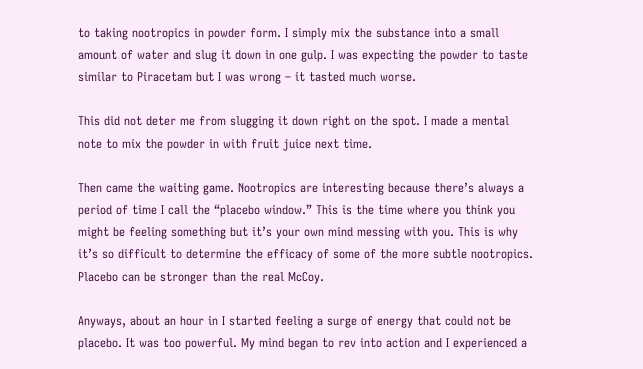to taking nootropics in powder form. I simply mix the substance into a small amount of water and slug it down in one gulp. I was expecting the powder to taste similar to Piracetam but I was wrong – it tasted much worse.

This did not deter me from slugging it down right on the spot. I made a mental note to mix the powder in with fruit juice next time.

Then came the waiting game. Nootropics are interesting because there’s always a period of time I call the “placebo window.” This is the time where you think you might be feeling something but it’s your own mind messing with you. This is why it’s so difficult to determine the efficacy of some of the more subtle nootropics. Placebo can be stronger than the real McCoy.

Anyways, about an hour in I started feeling a surge of energy that could not be placebo. It was too powerful. My mind began to rev into action and I experienced a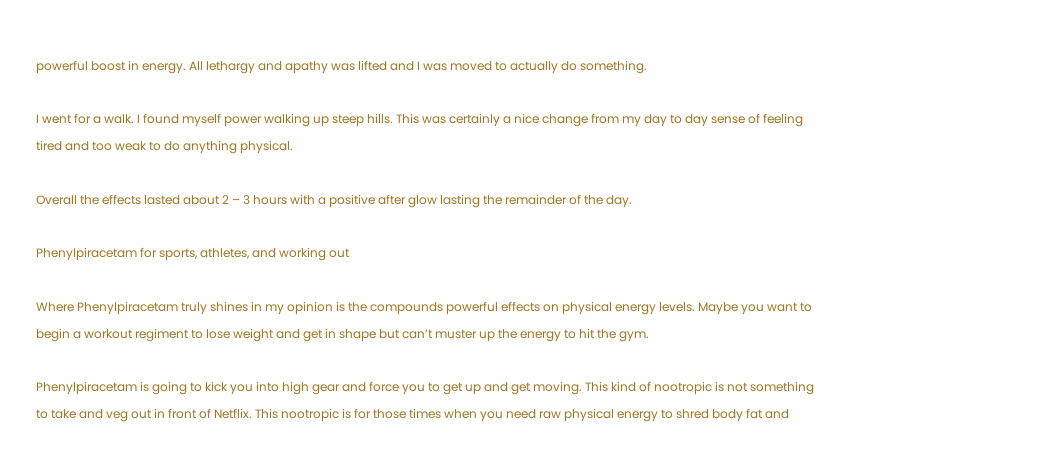powerful boost in energy. All lethargy and apathy was lifted and I was moved to actually do something.

I went for a walk. I found myself power walking up steep hills. This was certainly a nice change from my day to day sense of feeling tired and too weak to do anything physical.

Overall the effects lasted about 2 – 3 hours with a positive after glow lasting the remainder of the day.

Phenylpiracetam for sports, athletes, and working out

Where Phenylpiracetam truly shines in my opinion is the compounds powerful effects on physical energy levels. Maybe you want to begin a workout regiment to lose weight and get in shape but can’t muster up the energy to hit the gym.

Phenylpiracetam is going to kick you into high gear and force you to get up and get moving. This kind of nootropic is not something to take and veg out in front of Netflix. This nootropic is for those times when you need raw physical energy to shred body fat and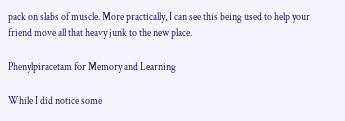pack on slabs of muscle. More practically, I can see this being used to help your friend move all that heavy junk to the new place.

Phenylpiracetam for Memory and Learning

While I did notice some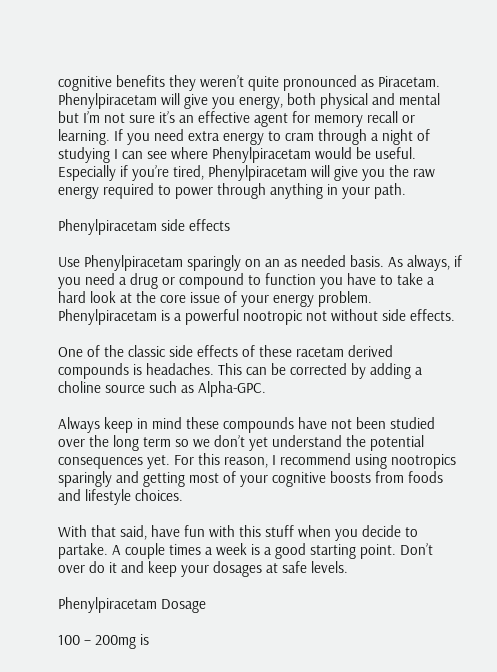cognitive benefits they weren’t quite pronounced as Piracetam. Phenylpiracetam will give you energy, both physical and mental but I’m not sure it’s an effective agent for memory recall or learning. If you need extra energy to cram through a night of studying I can see where Phenylpiracetam would be useful. Especially if you’re tired, Phenylpiracetam will give you the raw energy required to power through anything in your path.

Phenylpiracetam side effects

Use Phenylpiracetam sparingly on an as needed basis. As always, if you need a drug or compound to function you have to take a hard look at the core issue of your energy problem. Phenylpiracetam is a powerful nootropic not without side effects.

One of the classic side effects of these racetam derived compounds is headaches. This can be corrected by adding a choline source such as Alpha-GPC.

Always keep in mind these compounds have not been studied over the long term so we don’t yet understand the potential consequences yet. For this reason, I recommend using nootropics sparingly and getting most of your cognitive boosts from foods and lifestyle choices.

With that said, have fun with this stuff when you decide to partake. A couple times a week is a good starting point. Don’t over do it and keep your dosages at safe levels.

Phenylpiracetam Dosage

100 – 200mg is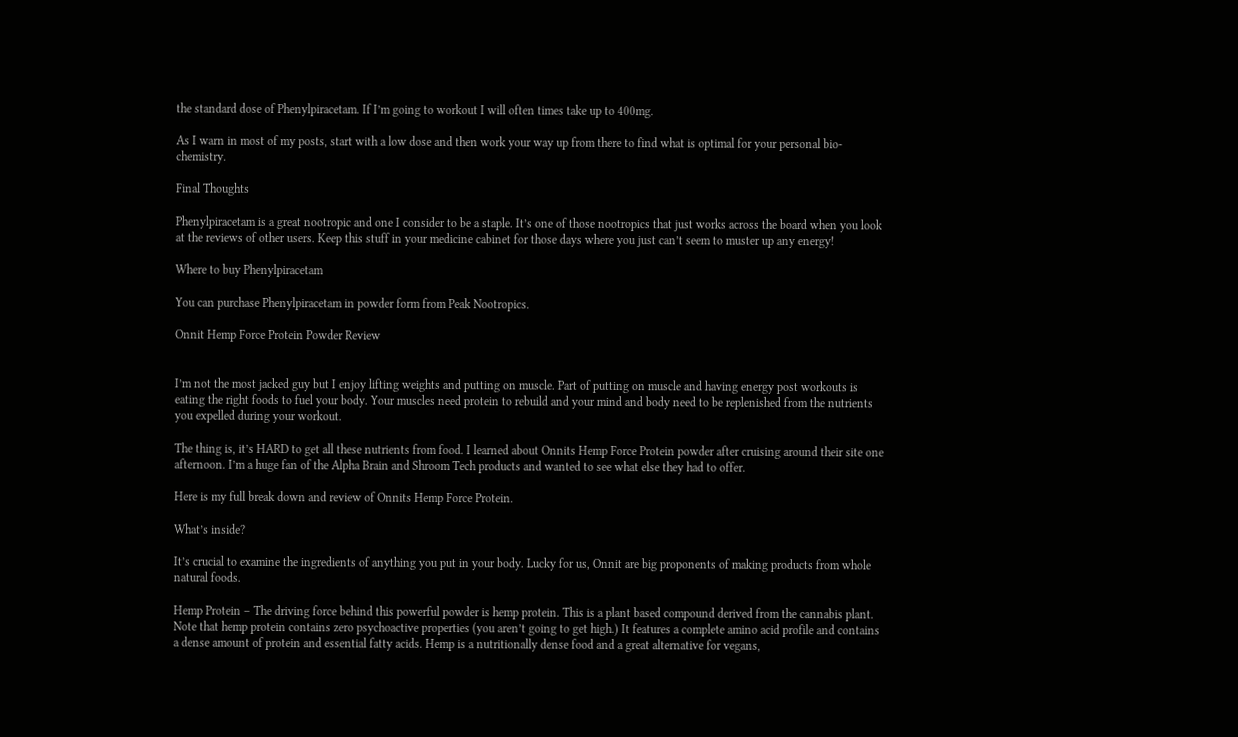the standard dose of Phenylpiracetam. If I’m going to workout I will often times take up to 400mg.

As I warn in most of my posts, start with a low dose and then work your way up from there to find what is optimal for your personal bio-chemistry.

Final Thoughts

Phenylpiracetam is a great nootropic and one I consider to be a staple. It’s one of those nootropics that just works across the board when you look at the reviews of other users. Keep this stuff in your medicine cabinet for those days where you just can’t seem to muster up any energy!

Where to buy Phenylpiracetam

You can purchase Phenylpiracetam in powder form from Peak Nootropics.

Onnit Hemp Force Protein Powder Review


I’m not the most jacked guy but I enjoy lifting weights and putting on muscle. Part of putting on muscle and having energy post workouts is eating the right foods to fuel your body. Your muscles need protein to rebuild and your mind and body need to be replenished from the nutrients you expelled during your workout.

The thing is, it’s HARD to get all these nutrients from food. I learned about Onnits Hemp Force Protein powder after cruising around their site one afternoon. I’m a huge fan of the Alpha Brain and Shroom Tech products and wanted to see what else they had to offer.

Here is my full break down and review of Onnits Hemp Force Protein.

What’s inside?

It’s crucial to examine the ingredients of anything you put in your body. Lucky for us, Onnit are big proponents of making products from whole natural foods.

Hemp Protein – The driving force behind this powerful powder is hemp protein. This is a plant based compound derived from the cannabis plant. Note that hemp protein contains zero psychoactive properties (you aren’t going to get high.) It features a complete amino acid profile and contains a dense amount of protein and essential fatty acids. Hemp is a nutritionally dense food and a great alternative for vegans,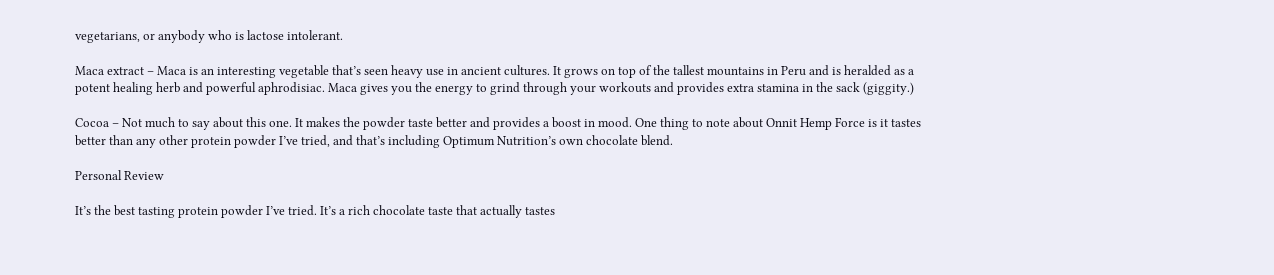vegetarians, or anybody who is lactose intolerant.

Maca extract – Maca is an interesting vegetable that’s seen heavy use in ancient cultures. It grows on top of the tallest mountains in Peru and is heralded as a potent healing herb and powerful aphrodisiac. Maca gives you the energy to grind through your workouts and provides extra stamina in the sack (giggity.)

Cocoa – Not much to say about this one. It makes the powder taste better and provides a boost in mood. One thing to note about Onnit Hemp Force is it tastes better than any other protein powder I’ve tried, and that’s including Optimum Nutrition’s own chocolate blend.

Personal Review

It’s the best tasting protein powder I’ve tried. It’s a rich chocolate taste that actually tastes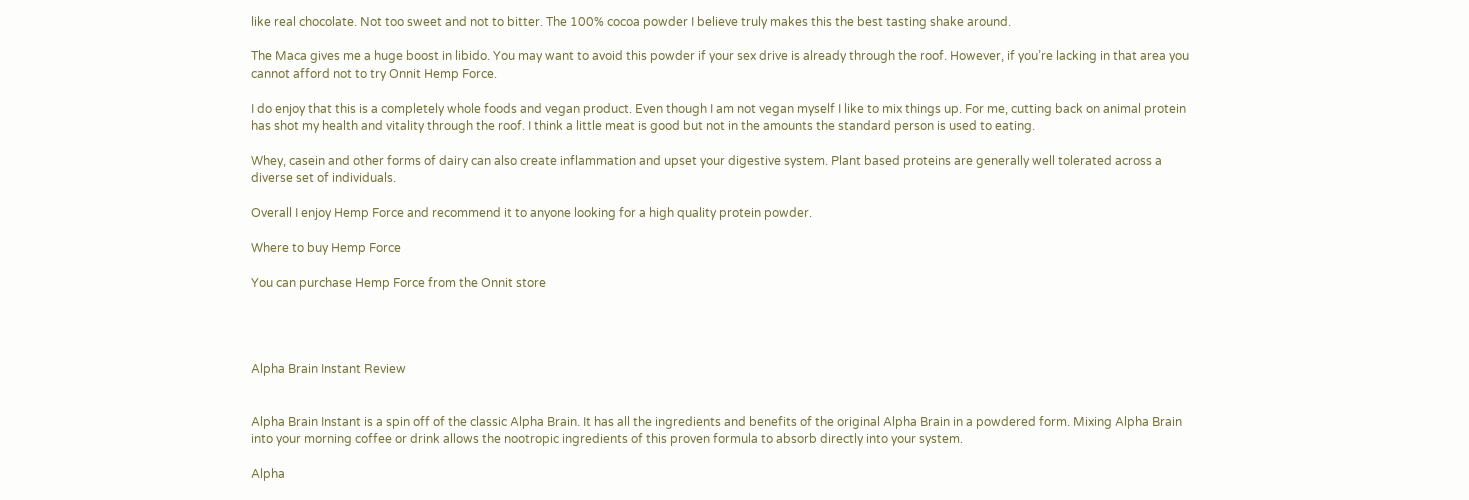like real chocolate. Not too sweet and not to bitter. The 100% cocoa powder I believe truly makes this the best tasting shake around.

The Maca gives me a huge boost in libido. You may want to avoid this powder if your sex drive is already through the roof. However, if you’re lacking in that area you cannot afford not to try Onnit Hemp Force.

I do enjoy that this is a completely whole foods and vegan product. Even though I am not vegan myself I like to mix things up. For me, cutting back on animal protein has shot my health and vitality through the roof. I think a little meat is good but not in the amounts the standard person is used to eating.

Whey, casein and other forms of dairy can also create inflammation and upset your digestive system. Plant based proteins are generally well tolerated across a diverse set of individuals.

Overall I enjoy Hemp Force and recommend it to anyone looking for a high quality protein powder.

Where to buy Hemp Force

You can purchase Hemp Force from the Onnit store




Alpha Brain Instant Review


Alpha Brain Instant is a spin off of the classic Alpha Brain. It has all the ingredients and benefits of the original Alpha Brain in a powdered form. Mixing Alpha Brain into your morning coffee or drink allows the nootropic ingredients of this proven formula to absorb directly into your system.

Alpha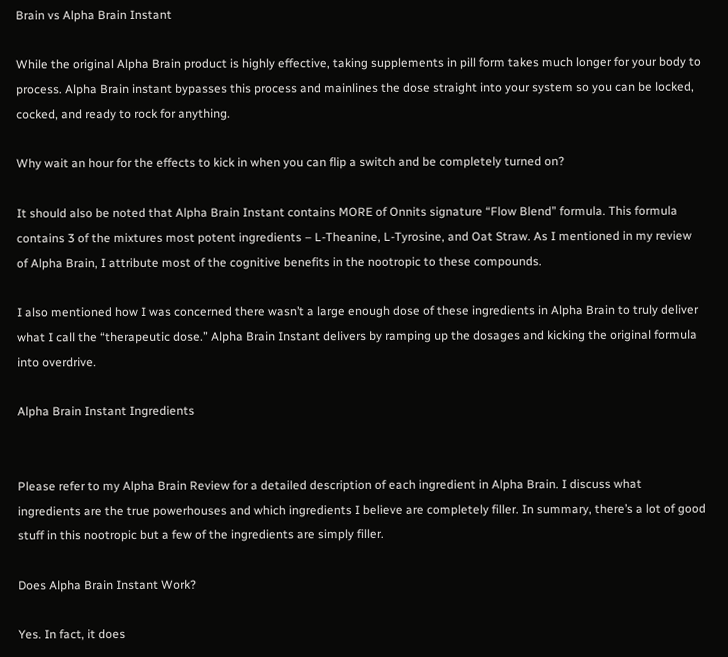Brain vs Alpha Brain Instant

While the original Alpha Brain product is highly effective, taking supplements in pill form takes much longer for your body to process. Alpha Brain instant bypasses this process and mainlines the dose straight into your system so you can be locked, cocked, and ready to rock for anything.

Why wait an hour for the effects to kick in when you can flip a switch and be completely turned on?

It should also be noted that Alpha Brain Instant contains MORE of Onnits signature “Flow Blend” formula. This formula contains 3 of the mixtures most potent ingredients – L-Theanine, L-Tyrosine, and Oat Straw. As I mentioned in my review of Alpha Brain, I attribute most of the cognitive benefits in the nootropic to these compounds.

I also mentioned how I was concerned there wasn’t a large enough dose of these ingredients in Alpha Brain to truly deliver what I call the “therapeutic dose.” Alpha Brain Instant delivers by ramping up the dosages and kicking the original formula into overdrive.

Alpha Brain Instant Ingredients


Please refer to my Alpha Brain Review for a detailed description of each ingredient in Alpha Brain. I discuss what ingredients are the true powerhouses and which ingredients I believe are completely filler. In summary, there’s a lot of good stuff in this nootropic but a few of the ingredients are simply filler.

Does Alpha Brain Instant Work?

Yes. In fact, it does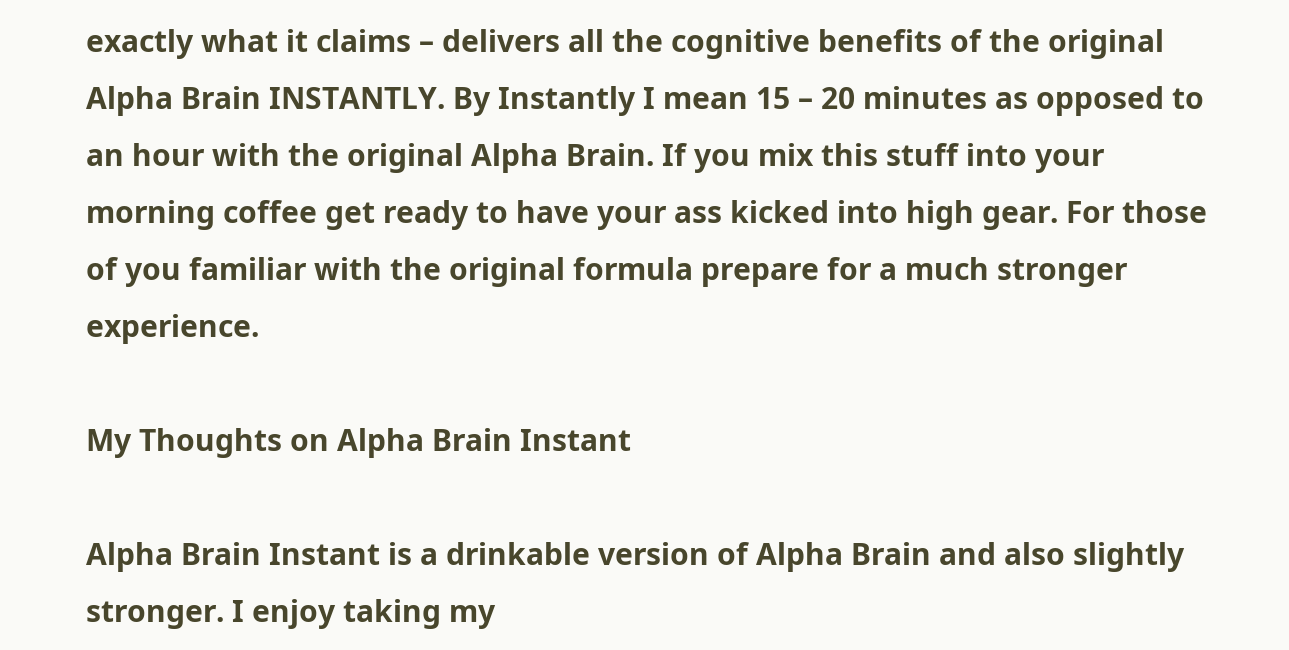exactly what it claims – delivers all the cognitive benefits of the original Alpha Brain INSTANTLY. By Instantly I mean 15 – 20 minutes as opposed to an hour with the original Alpha Brain. If you mix this stuff into your morning coffee get ready to have your ass kicked into high gear. For those of you familiar with the original formula prepare for a much stronger experience.

My Thoughts on Alpha Brain Instant

Alpha Brain Instant is a drinkable version of Alpha Brain and also slightly stronger. I enjoy taking my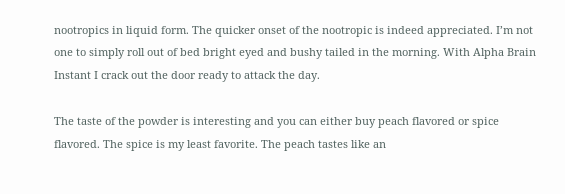nootropics in liquid form. The quicker onset of the nootropic is indeed appreciated. I’m not one to simply roll out of bed bright eyed and bushy tailed in the morning. With Alpha Brain Instant I crack out the door ready to attack the day.

The taste of the powder is interesting and you can either buy peach flavored or spice flavored. The spice is my least favorite. The peach tastes like an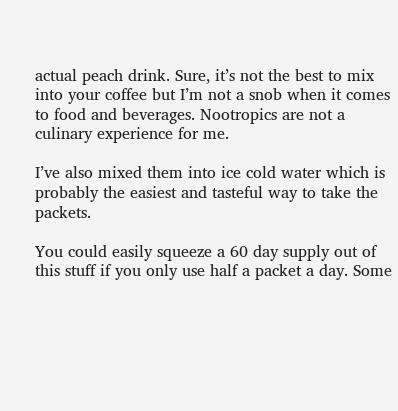actual peach drink. Sure, it’s not the best to mix into your coffee but I’m not a snob when it comes to food and beverages. Nootropics are not a culinary experience for me.

I’ve also mixed them into ice cold water which is probably the easiest and tasteful way to take the packets.

You could easily squeeze a 60 day supply out of this stuff if you only use half a packet a day. Some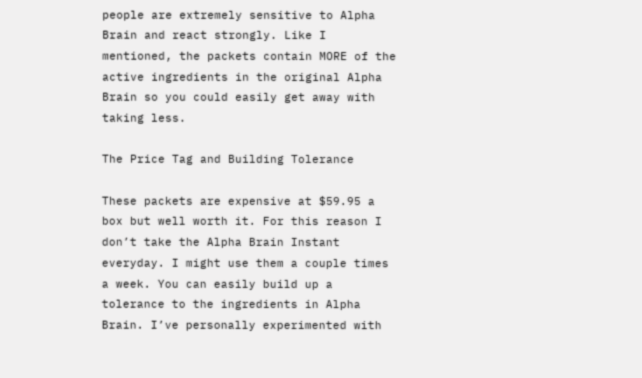people are extremely sensitive to Alpha Brain and react strongly. Like I mentioned, the packets contain MORE of the active ingredients in the original Alpha Brain so you could easily get away with taking less.

The Price Tag and Building Tolerance

These packets are expensive at $59.95 a box but well worth it. For this reason I don’t take the Alpha Brain Instant everyday. I might use them a couple times a week. You can easily build up a tolerance to the ingredients in Alpha Brain. I’ve personally experimented with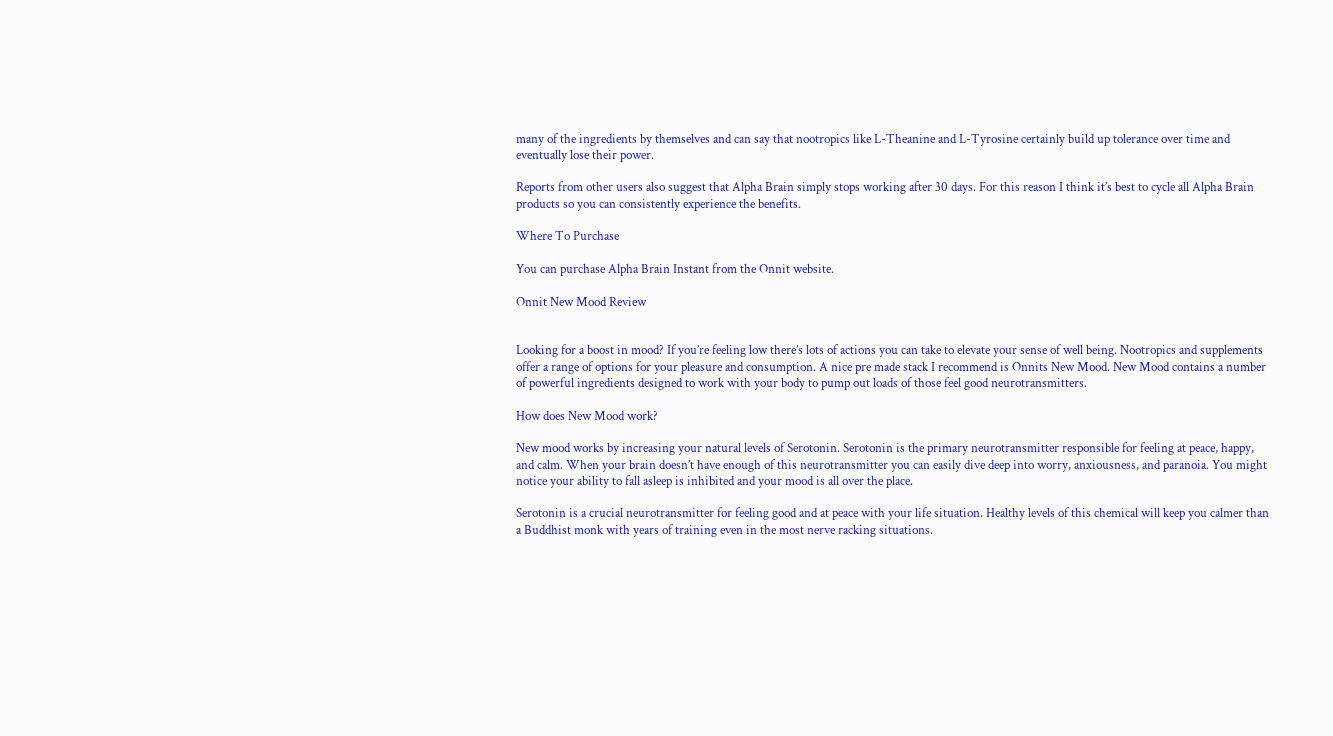many of the ingredients by themselves and can say that nootropics like L-Theanine and L-Tyrosine certainly build up tolerance over time and eventually lose their power.

Reports from other users also suggest that Alpha Brain simply stops working after 30 days. For this reason I think it’s best to cycle all Alpha Brain products so you can consistently experience the benefits.

Where To Purchase

You can purchase Alpha Brain Instant from the Onnit website.

Onnit New Mood Review


Looking for a boost in mood? If you’re feeling low there’s lots of actions you can take to elevate your sense of well being. Nootropics and supplements offer a range of options for your pleasure and consumption. A nice pre made stack I recommend is Onnits New Mood. New Mood contains a number of powerful ingredients designed to work with your body to pump out loads of those feel good neurotransmitters.

How does New Mood work?

New mood works by increasing your natural levels of Serotonin. Serotonin is the primary neurotransmitter responsible for feeling at peace, happy, and calm. When your brain doesn’t have enough of this neurotransmitter you can easily dive deep into worry, anxiousness, and paranoia. You might notice your ability to fall asleep is inhibited and your mood is all over the place.

Serotonin is a crucial neurotransmitter for feeling good and at peace with your life situation. Healthy levels of this chemical will keep you calmer than a Buddhist monk with years of training even in the most nerve racking situations.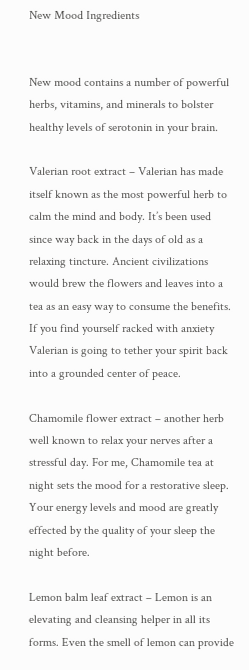New Mood Ingredients


New mood contains a number of powerful herbs, vitamins, and minerals to bolster healthy levels of serotonin in your brain.

Valerian root extract – Valerian has made itself known as the most powerful herb to calm the mind and body. It’s been used since way back in the days of old as a relaxing tincture. Ancient civilizations would brew the flowers and leaves into a tea as an easy way to consume the benefits. If you find yourself racked with anxiety Valerian is going to tether your spirit back into a grounded center of peace.

Chamomile flower extract – another herb well known to relax your nerves after a stressful day. For me, Chamomile tea at night sets the mood for a restorative sleep. Your energy levels and mood are greatly effected by the quality of your sleep the night before.

Lemon balm leaf extract – Lemon is an elevating and cleansing helper in all its forms. Even the smell of lemon can provide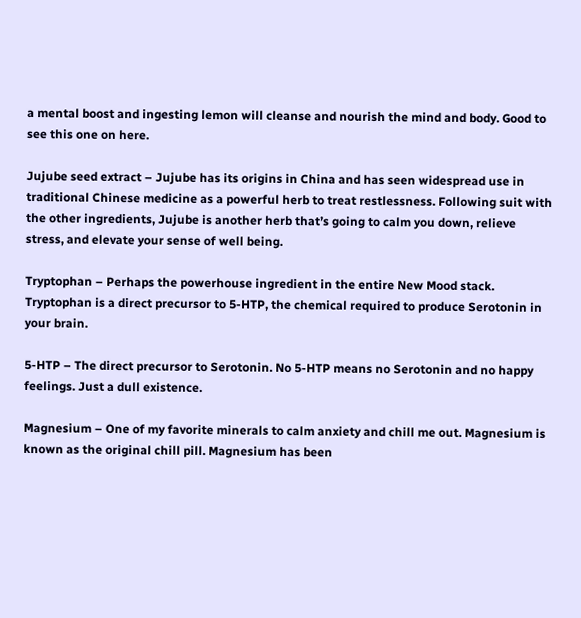a mental boost and ingesting lemon will cleanse and nourish the mind and body. Good to see this one on here.

Jujube seed extract – Jujube has its origins in China and has seen widespread use in traditional Chinese medicine as a powerful herb to treat restlessness. Following suit with the other ingredients, Jujube is another herb that’s going to calm you down, relieve stress, and elevate your sense of well being.

Tryptophan – Perhaps the powerhouse ingredient in the entire New Mood stack. Tryptophan is a direct precursor to 5-HTP, the chemical required to produce Serotonin in your brain.

5-HTP – The direct precursor to Serotonin. No 5-HTP means no Serotonin and no happy feelings. Just a dull existence.

Magnesium – One of my favorite minerals to calm anxiety and chill me out. Magnesium is known as the original chill pill. Magnesium has been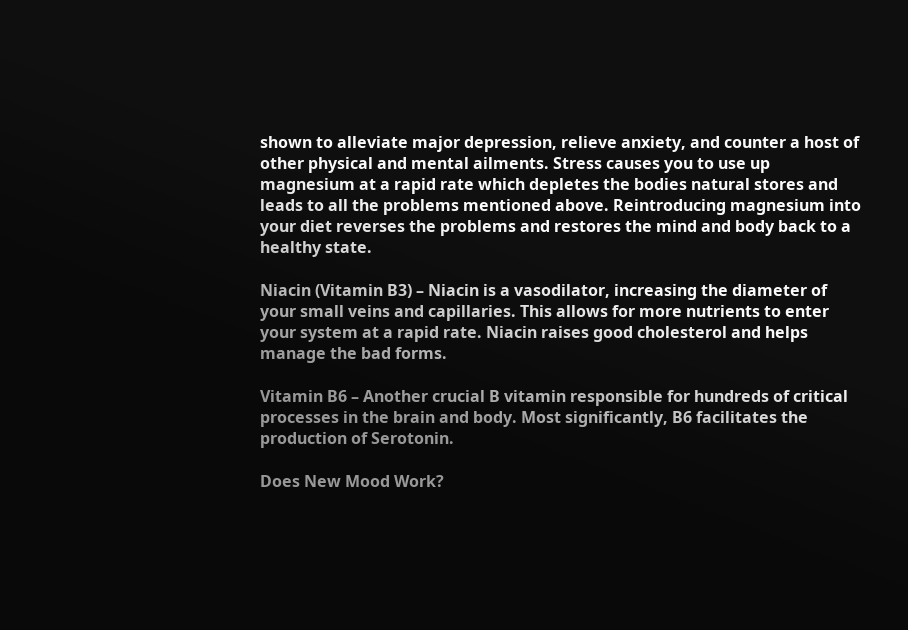shown to alleviate major depression, relieve anxiety, and counter a host of other physical and mental ailments. Stress causes you to use up magnesium at a rapid rate which depletes the bodies natural stores and leads to all the problems mentioned above. Reintroducing magnesium into your diet reverses the problems and restores the mind and body back to a healthy state.

Niacin (Vitamin B3) – Niacin is a vasodilator, increasing the diameter of your small veins and capillaries. This allows for more nutrients to enter your system at a rapid rate. Niacin raises good cholesterol and helps manage the bad forms.

Vitamin B6 – Another crucial B vitamin responsible for hundreds of critical processes in the brain and body. Most significantly, B6 facilitates the production of Serotonin.

Does New Mood Work?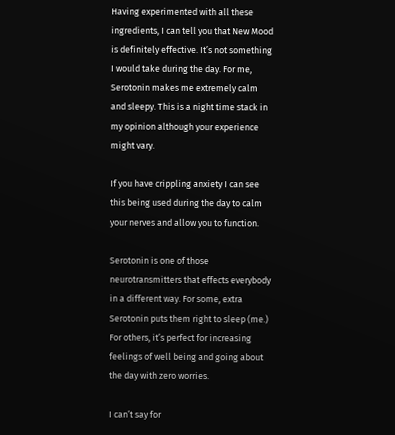Having experimented with all these ingredients, I can tell you that New Mood is definitely effective. It’s not something I would take during the day. For me, Serotonin makes me extremely calm and sleepy. This is a night time stack in my opinion although your experience might vary.

If you have crippling anxiety I can see this being used during the day to calm your nerves and allow you to function.

Serotonin is one of those neurotransmitters that effects everybody in a different way. For some, extra Serotonin puts them right to sleep (me.) For others, it’s perfect for increasing feelings of well being and going about the day with zero worries.

I can’t say for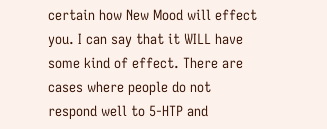certain how New Mood will effect you. I can say that it WILL have some kind of effect. There are cases where people do not respond well to 5-HTP and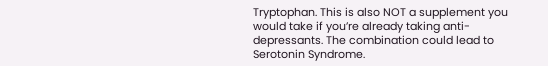Tryptophan. This is also NOT a supplement you would take if you’re already taking anti-depressants. The combination could lead to Serotonin Syndrome.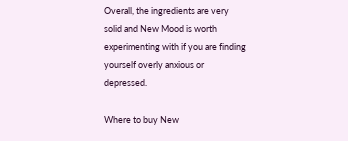Overall, the ingredients are very solid and New Mood is worth experimenting with if you are finding yourself overly anxious or depressed.

Where to buy New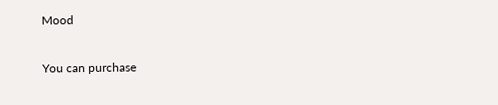Mood

You can purchase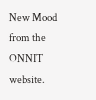New Mood from the ONNIT website.